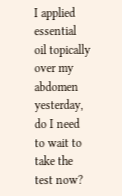I applied essential oil topically over my abdomen yesterday, do I need to wait to take the test now?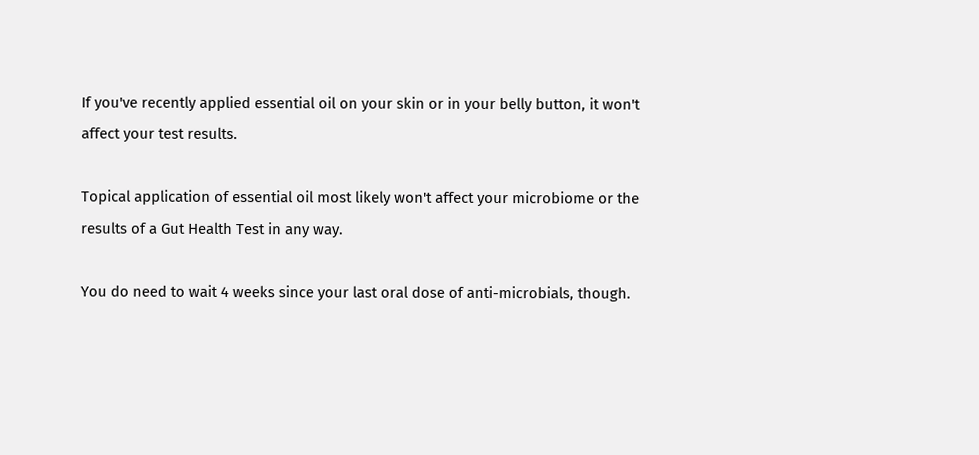If you've recently applied essential oil on your skin or in your belly button, it won't affect your test results.

Topical application of essential oil most likely won't affect your microbiome or the results of a Gut Health Test in any way.

You do need to wait 4 weeks since your last oral dose of anti-microbials, though.